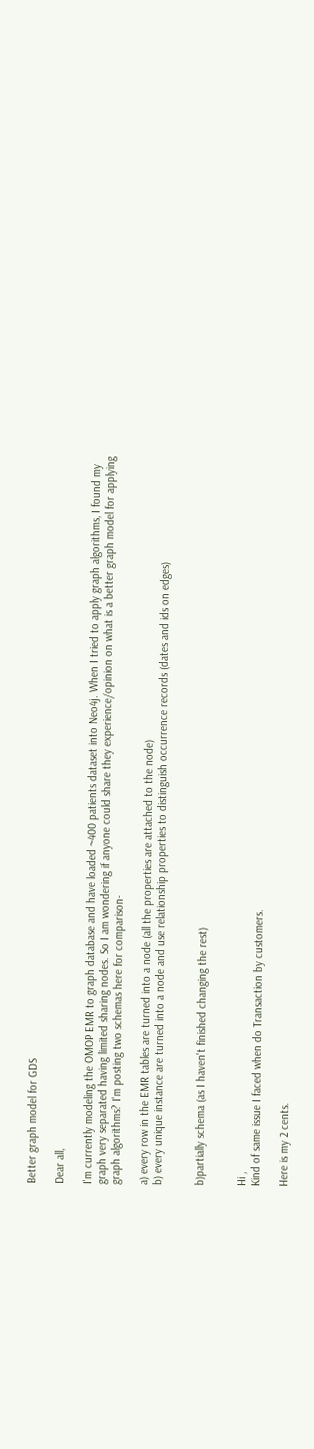Better graph model for GDS

Dear all,

I'm currently modeling the OMOP EMR to graph database and have loaded ~400 patients dataset into Neo4j. When I tried to apply graph algorithms, I found my graph very separated having limited sharing nodes. So I am wondering if anyone could share they experience/opinion on what is a better graph model for applying graph algorithms? I'm posting two schemas here for comparison-

a) every row in the EMR tables are turned into a node (all the properties are attached to the node)
b) every unique instance are turned into a node and use relationship properties to distinguish occurrence records (dates and ids on edges)


b)partially schema (as I haven't finished changing the rest)


Hi ,
Kind of same issue I faced when do Transaction by customers.

Here is my 2 cents.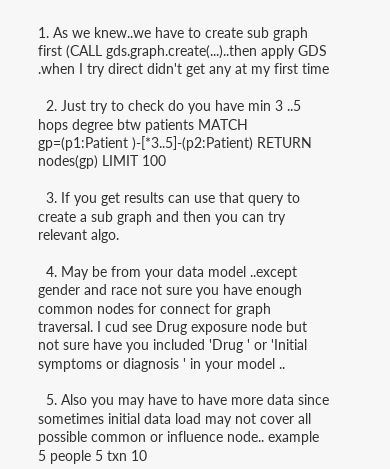1. As we knew..we have to create sub graph first (CALL gds.graph.create(...)..then apply GDS .when I try direct didn't get any at my first time

  2. Just try to check do you have min 3 ..5 hops degree btw patients MATCH gp=(p1:Patient )-[*3..5]-(p2:Patient) RETURN nodes(gp) LIMIT 100

  3. If you get results can use that query to create a sub graph and then you can try relevant algo.

  4. May be from your data model ..except gender and race not sure you have enough common nodes for connect for graph traversal. I cud see Drug exposure node but not sure have you included 'Drug ' or 'Initial symptoms or diagnosis ' in your model ..

  5. Also you may have to have more data since sometimes initial data load may not cover all possible common or influence node.. example 5 people 5 txn 10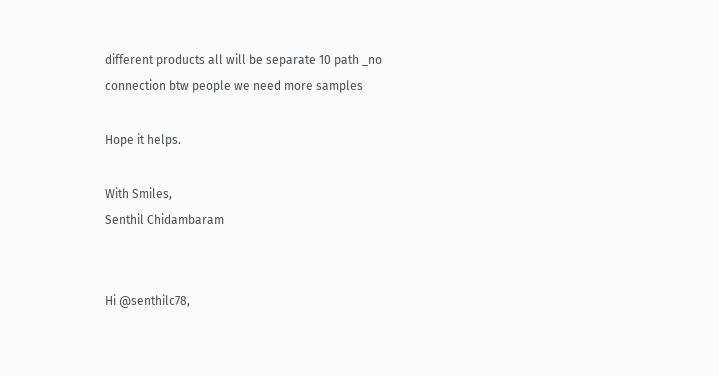different products all will be separate 10 path _no connection btw people we need more samples

Hope it helps.

With Smiles,
Senthil Chidambaram


Hi @senthilc78,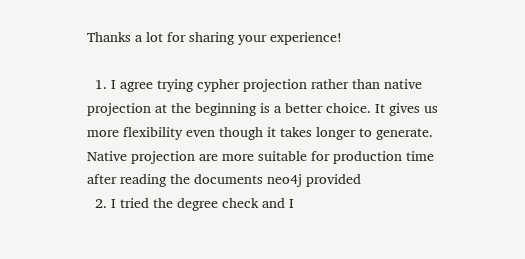Thanks a lot for sharing your experience!

  1. I agree trying cypher projection rather than native projection at the beginning is a better choice. It gives us more flexibility even though it takes longer to generate. Native projection are more suitable for production time after reading the documents neo4j provided
  2. I tried the degree check and I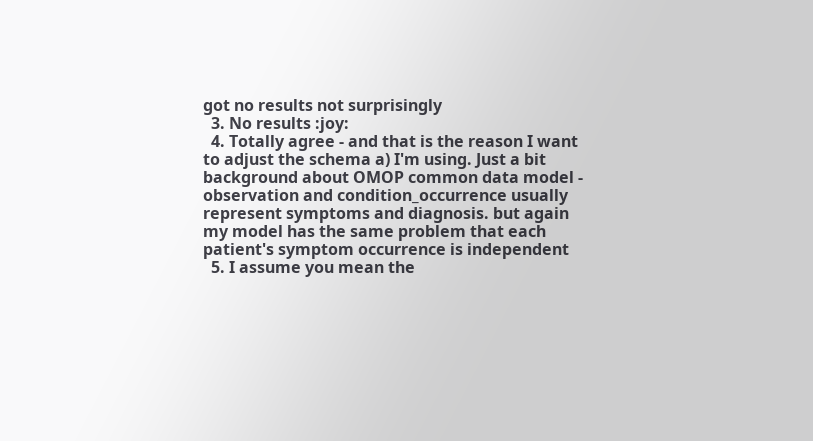got no results not surprisingly
  3. No results :joy:
  4. Totally agree - and that is the reason I want to adjust the schema a) I'm using. Just a bit background about OMOP common data model - observation and condition_occurrence usually represent symptoms and diagnosis. but again my model has the same problem that each patient's symptom occurrence is independent
  5. I assume you mean the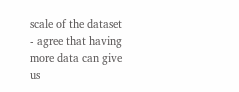scale of the dataset - agree that having more data can give us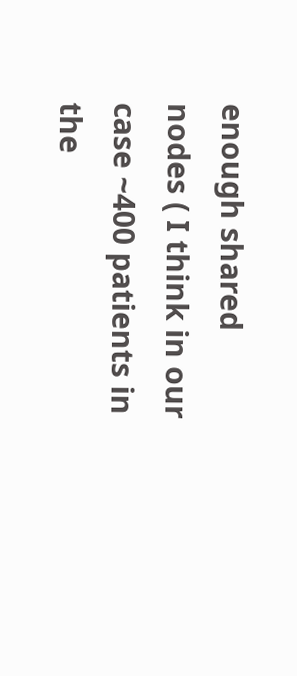enough shared nodes ( I think in our case ~400 patients in the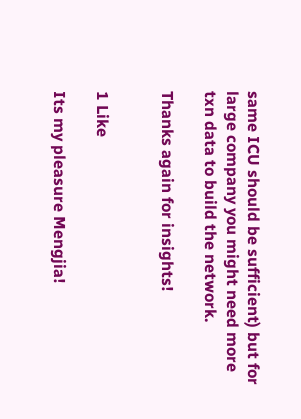same ICU should be sufficient) but for large company you might need more txn data to build the network.

Thanks again for insights!


1 Like

Its my pleasure Mengjia!